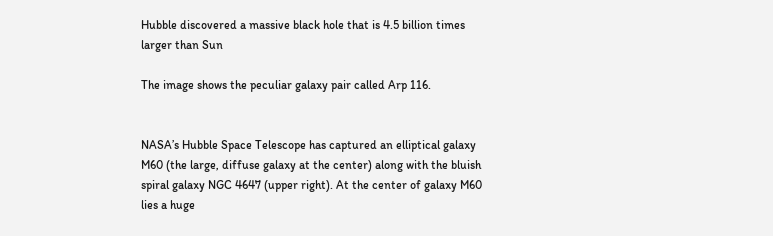Hubble discovered a massive black hole that is 4.5 billion times larger than Sun

The image shows the peculiar galaxy pair called Arp 116.


NASA’s Hubble Space Telescope has captured an elliptical galaxy M60 (the large, diffuse galaxy at the center) along with the bluish spiral galaxy NGC 4647 (upper right). At the center of galaxy M60 lies a huge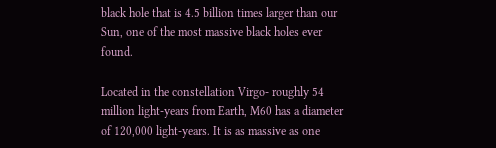black hole that is 4.5 billion times larger than our Sun, one of the most massive black holes ever found.

Located in the constellation Virgo- roughly 54 million light-years from Earth, M60 has a diameter of 120,000 light-years. It is as massive as one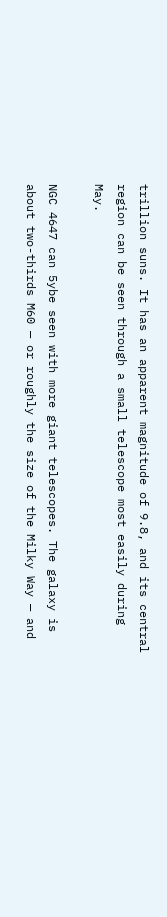trillion suns. It has an apparent magnitude of 9.8, and its central region can be seen through a small telescope most easily during May.

NGC 4647 can 5ybe seen with more giant telescopes. The galaxy is about two-thirds M60 — or roughly the size of the Milky Way — and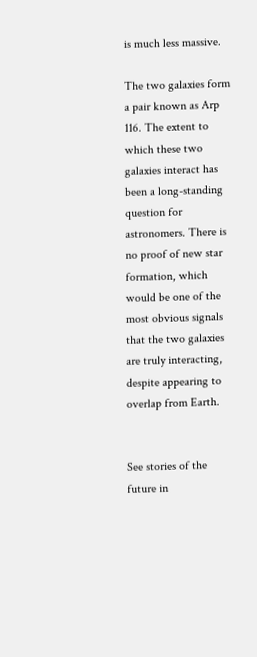is much less massive.

The two galaxies form a pair known as Arp 116. The extent to which these two galaxies interact has been a long-standing question for astronomers. There is no proof of new star formation, which would be one of the most obvious signals that the two galaxies are truly interacting, despite appearing to overlap from Earth.


See stories of the future in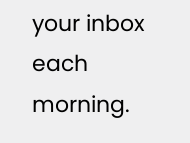your inbox each morning.